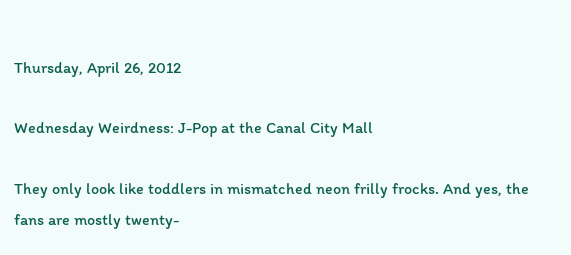Thursday, April 26, 2012

Wednesday Weirdness: J-Pop at the Canal City Mall

They only look like toddlers in mismatched neon frilly frocks. And yes, the fans are mostly twenty-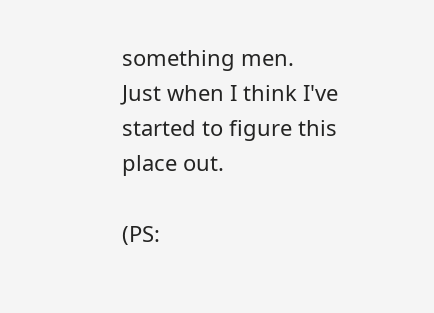something men.
Just when I think I've started to figure this place out.

(PS: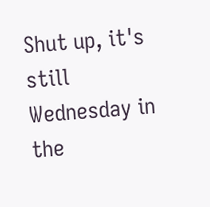Shut up, it's still Wednesday in the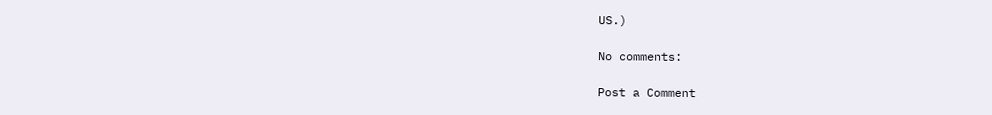US.)

No comments:

Post a Comment